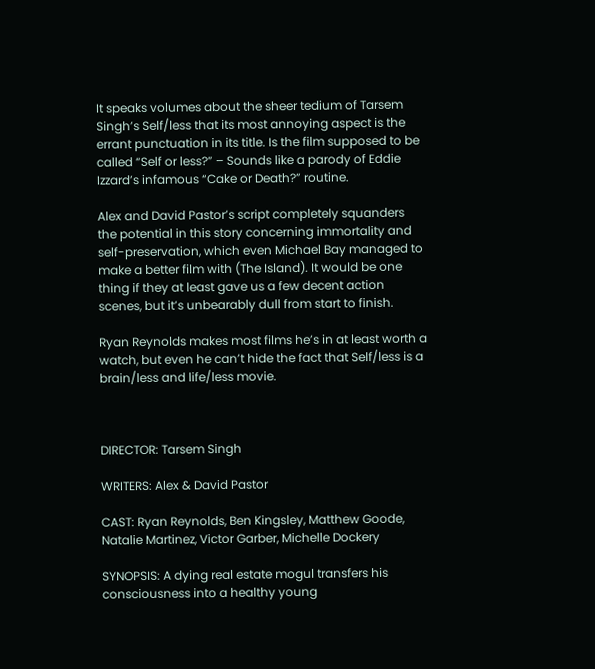It speaks volumes about the sheer tedium of Tarsem Singh’s Self/less that its most annoying aspect is the errant punctuation in its title. Is the film supposed to be called “Self or less?” – Sounds like a parody of Eddie Izzard’s infamous “Cake or Death?” routine.

Alex and David Pastor’s script completely squanders the potential in this story concerning immortality and self-preservation, which even Michael Bay managed to make a better film with (The Island). It would be one thing if they at least gave us a few decent action scenes, but it’s unbearably dull from start to finish.

Ryan Reynolds makes most films he’s in at least worth a watch, but even he can’t hide the fact that Self/less is a brain/less and life/less movie.



DIRECTOR: Tarsem Singh

WRITERS: Alex & David Pastor

CAST: Ryan Reynolds, Ben Kingsley, Matthew Goode, Natalie Martinez, Victor Garber, Michelle Dockery

SYNOPSIS: A dying real estate mogul transfers his consciousness into a healthy young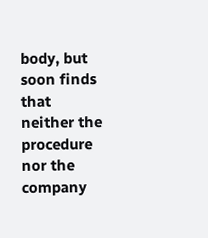body, but soon finds that neither the procedure nor the company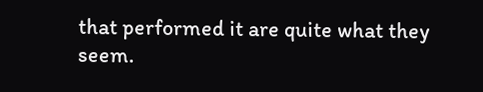that performed it are quite what they seem.